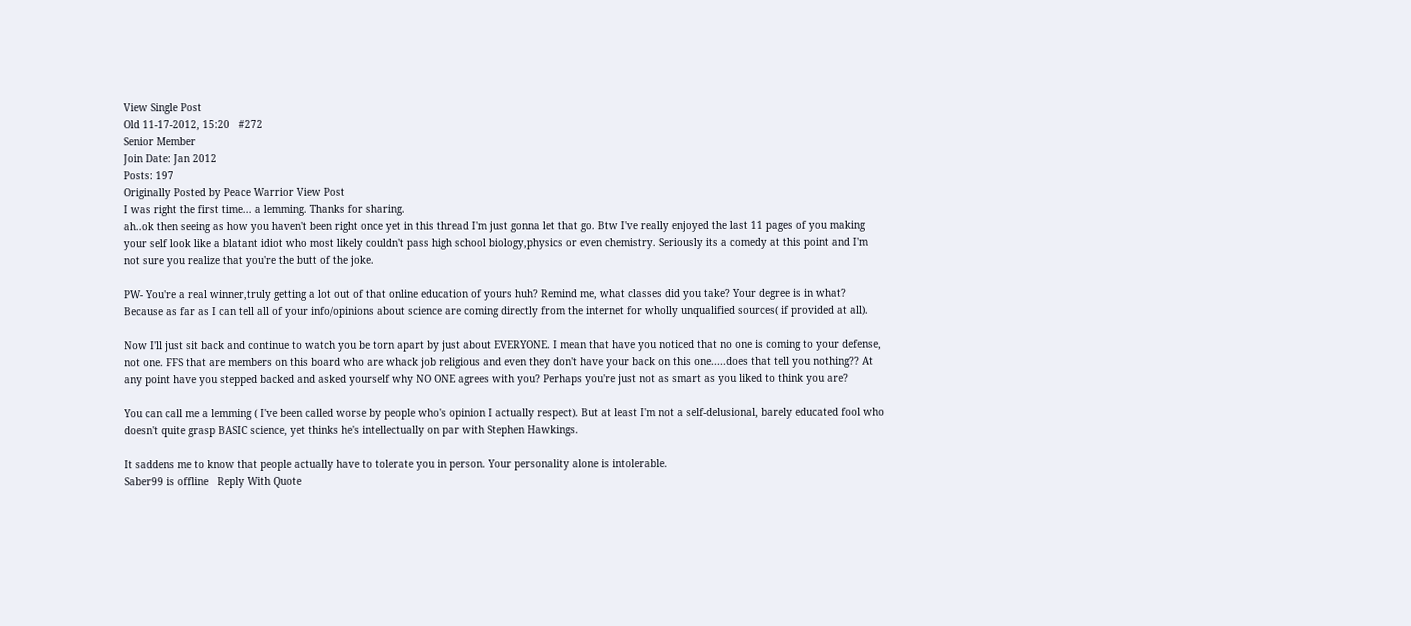View Single Post
Old 11-17-2012, 15:20   #272
Senior Member
Join Date: Jan 2012
Posts: 197
Originally Posted by Peace Warrior View Post
I was right the first time... a lemming. Thanks for sharing.
ah..ok then seeing as how you haven't been right once yet in this thread I'm just gonna let that go. Btw I've really enjoyed the last 11 pages of you making your self look like a blatant idiot who most likely couldn't pass high school biology,physics or even chemistry. Seriously its a comedy at this point and I'm not sure you realize that you're the butt of the joke.

PW- You're a real winner,truly getting a lot out of that online education of yours huh? Remind me, what classes did you take? Your degree is in what? Because as far as I can tell all of your info/opinions about science are coming directly from the internet for wholly unqualified sources( if provided at all).

Now I'll just sit back and continue to watch you be torn apart by just about EVERYONE. I mean that have you noticed that no one is coming to your defense, not one. FFS that are members on this board who are whack job religious and even they don't have your back on this one.....does that tell you nothing?? At any point have you stepped backed and asked yourself why NO ONE agrees with you? Perhaps you're just not as smart as you liked to think you are?

You can call me a lemming ( I've been called worse by people who's opinion I actually respect). But at least I'm not a self-delusional, barely educated fool who doesn't quite grasp BASIC science, yet thinks he's intellectually on par with Stephen Hawkings.

It saddens me to know that people actually have to tolerate you in person. Your personality alone is intolerable.
Saber99 is offline   Reply With Quote